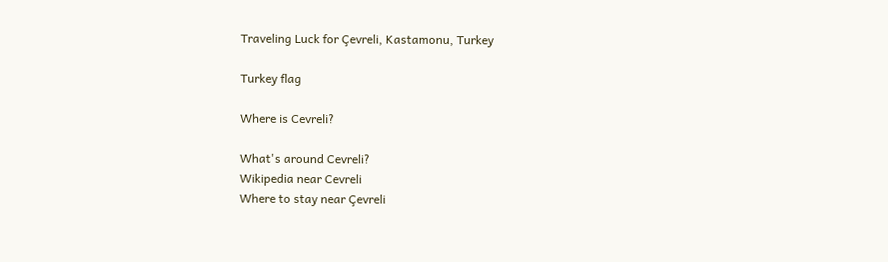Traveling Luck for Çevreli, Kastamonu, Turkey

Turkey flag

Where is Cevreli?

What's around Cevreli?
Wikipedia near Cevreli
Where to stay near Çevreli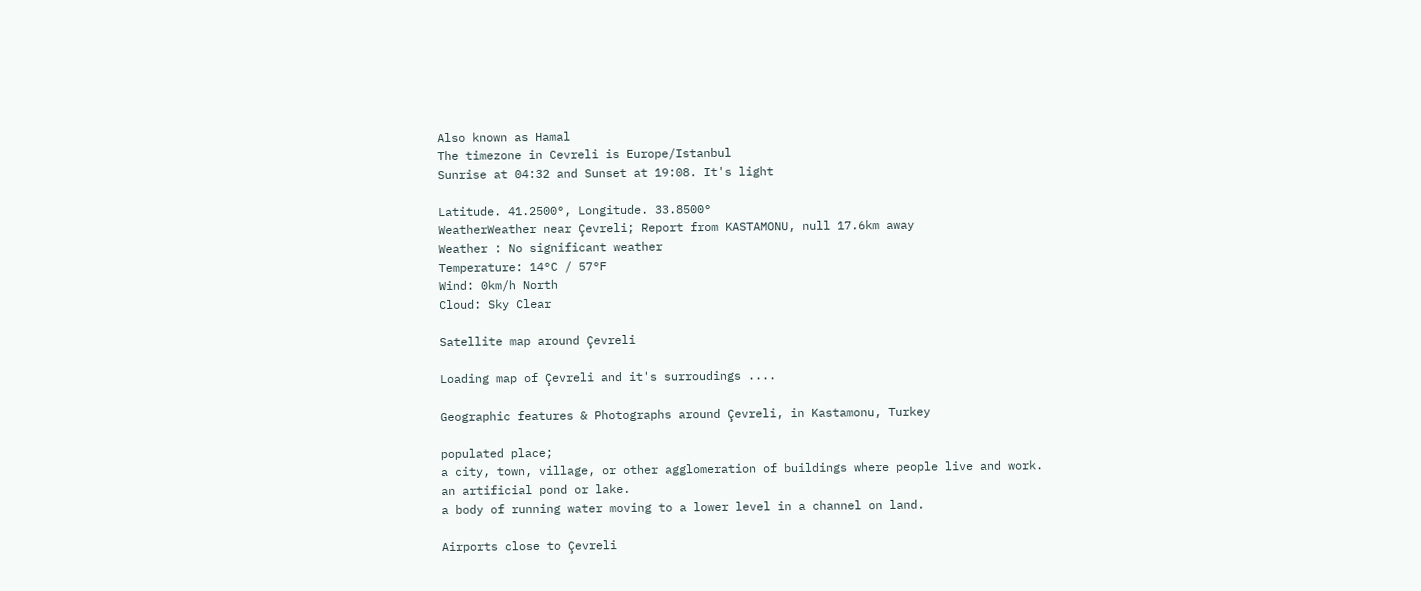Also known as Hamal
The timezone in Cevreli is Europe/Istanbul
Sunrise at 04:32 and Sunset at 19:08. It's light

Latitude. 41.2500°, Longitude. 33.8500°
WeatherWeather near Çevreli; Report from KASTAMONU, null 17.6km away
Weather : No significant weather
Temperature: 14°C / 57°F
Wind: 0km/h North
Cloud: Sky Clear

Satellite map around Çevreli

Loading map of Çevreli and it's surroudings ....

Geographic features & Photographs around Çevreli, in Kastamonu, Turkey

populated place;
a city, town, village, or other agglomeration of buildings where people live and work.
an artificial pond or lake.
a body of running water moving to a lower level in a channel on land.

Airports close to Çevreli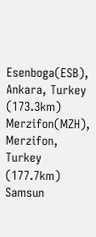Esenboga(ESB), Ankara, Turkey (173.3km)
Merzifon(MZH), Merzifon, Turkey (177.7km)
Samsun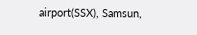airport(SSX), Samsun,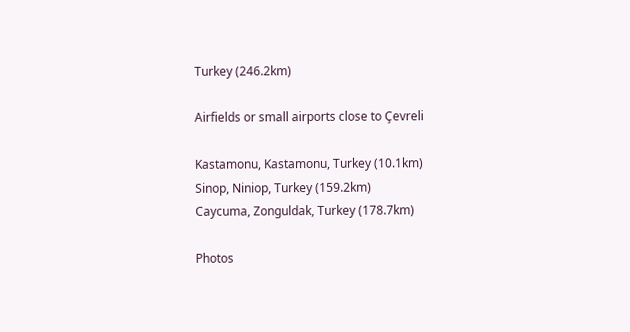Turkey (246.2km)

Airfields or small airports close to Çevreli

Kastamonu, Kastamonu, Turkey (10.1km)
Sinop, Niniop, Turkey (159.2km)
Caycuma, Zonguldak, Turkey (178.7km)

Photos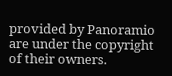provided by Panoramio are under the copyright of their owners.